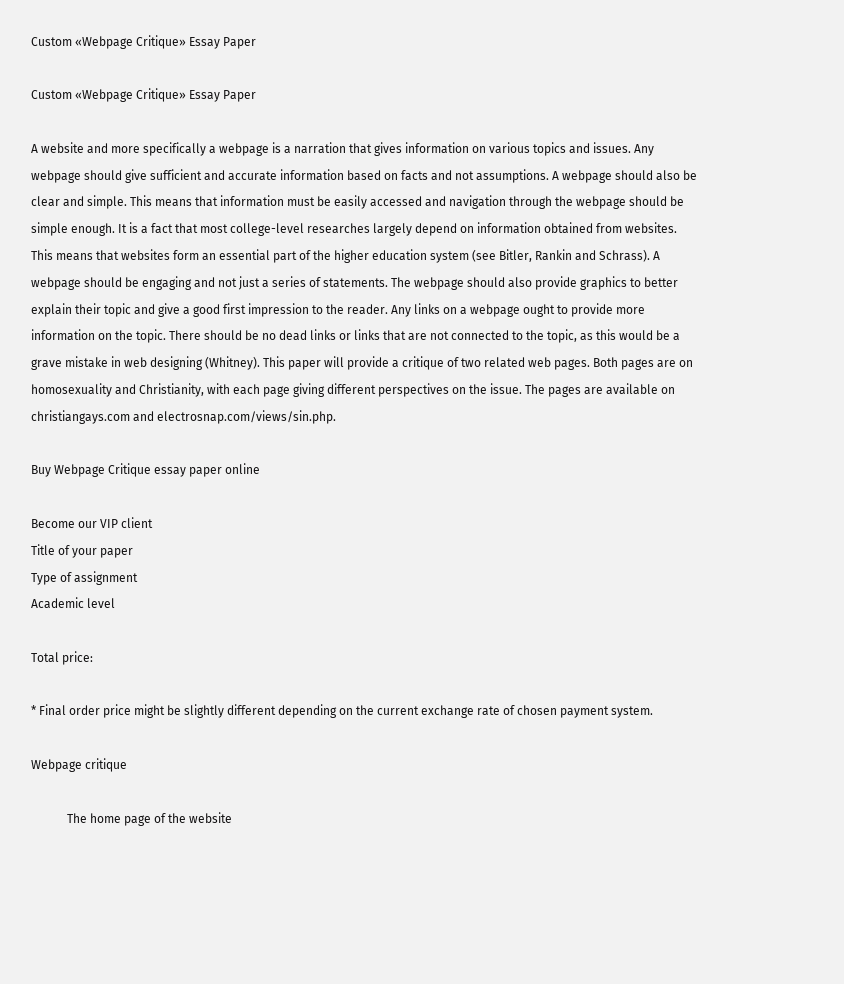Custom «Webpage Critique» Essay Paper

Custom «Webpage Critique» Essay Paper

A website and more specifically a webpage is a narration that gives information on various topics and issues. Any webpage should give sufficient and accurate information based on facts and not assumptions. A webpage should also be clear and simple. This means that information must be easily accessed and navigation through the webpage should be simple enough. It is a fact that most college-level researches largely depend on information obtained from websites. This means that websites form an essential part of the higher education system (see Bitler, Rankin and Schrass). A webpage should be engaging and not just a series of statements. The webpage should also provide graphics to better explain their topic and give a good first impression to the reader. Any links on a webpage ought to provide more information on the topic. There should be no dead links or links that are not connected to the topic, as this would be a grave mistake in web designing (Whitney). This paper will provide a critique of two related web pages. Both pages are on homosexuality and Christianity, with each page giving different perspectives on the issue. The pages are available on christiangays.com and electrosnap.com/views/sin.php.

Buy Webpage Critique essay paper online

Become our VIP client
Title of your paper
Type of assignment
Academic level

Total price:

* Final order price might be slightly different depending on the current exchange rate of chosen payment system.

Webpage critique

            The home page of the website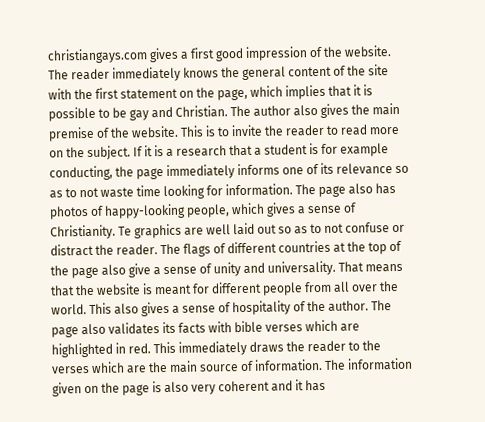christiangays.com gives a first good impression of the website. The reader immediately knows the general content of the site with the first statement on the page, which implies that it is possible to be gay and Christian. The author also gives the main premise of the website. This is to invite the reader to read more on the subject. If it is a research that a student is for example conducting, the page immediately informs one of its relevance so as to not waste time looking for information. The page also has photos of happy-looking people, which gives a sense of Christianity. Te graphics are well laid out so as to not confuse or distract the reader. The flags of different countries at the top of the page also give a sense of unity and universality. That means that the website is meant for different people from all over the world. This also gives a sense of hospitality of the author. The page also validates its facts with bible verses which are highlighted in red. This immediately draws the reader to the verses which are the main source of information. The information given on the page is also very coherent and it has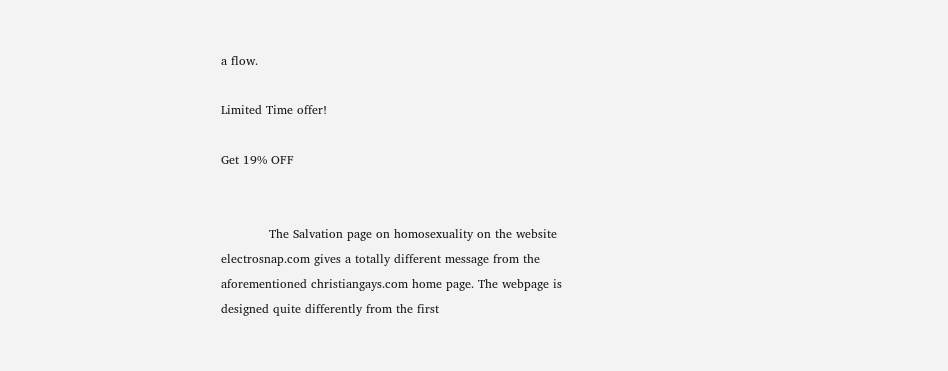a flow.

Limited Time offer!

Get 19% OFF


            The Salvation page on homosexuality on the website electrosnap.com gives a totally different message from the aforementioned christiangays.com home page. The webpage is designed quite differently from the first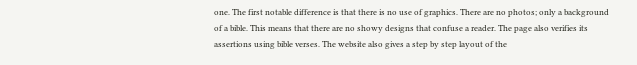one. The first notable difference is that there is no use of graphics. There are no photos; only a background of a bible. This means that there are no showy designs that confuse a reader. The page also verifies its assertions using bible verses. The website also gives a step by step layout of the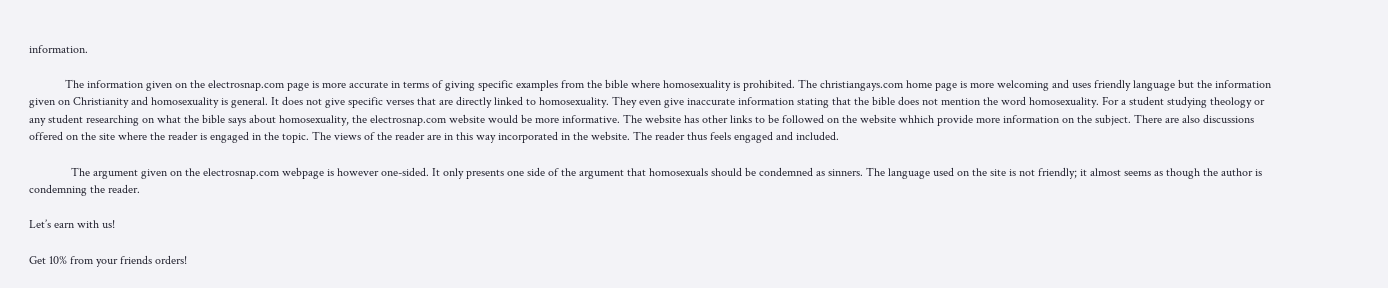information.

            The information given on the electrosnap.com page is more accurate in terms of giving specific examples from the bible where homosexuality is prohibited. The christiangays.com home page is more welcoming and uses friendly language but the information given on Christianity and homosexuality is general. It does not give specific verses that are directly linked to homosexuality. They even give inaccurate information stating that the bible does not mention the word homosexuality. For a student studying theology or any student researching on what the bible says about homosexuality, the electrosnap.com website would be more informative. The website has other links to be followed on the website whhich provide more information on the subject. There are also discussions offered on the site where the reader is engaged in the topic. The views of the reader are in this way incorporated in the website. The reader thus feels engaged and included.

              The argument given on the electrosnap.com webpage is however one-sided. It only presents one side of the argument that homosexuals should be condemned as sinners. The language used on the site is not friendly; it almost seems as though the author is condemning the reader.

Let’s earn with us!

Get 10% from your friends orders!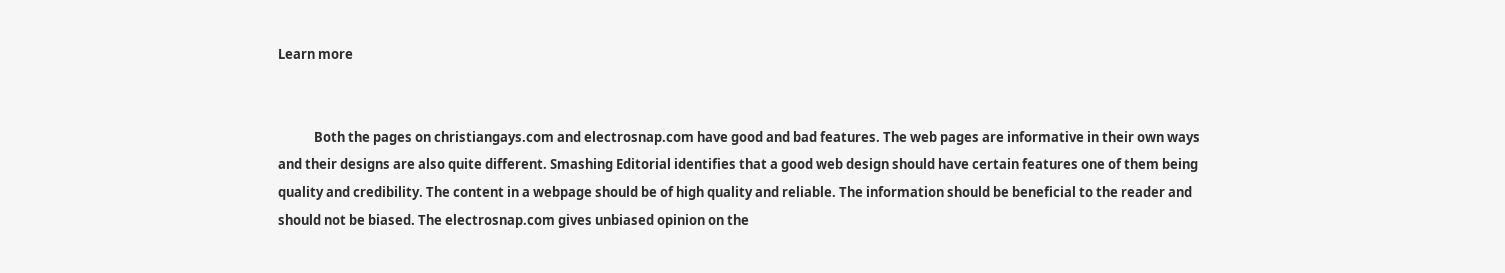Learn more


            Both the pages on christiangays.com and electrosnap.com have good and bad features. The web pages are informative in their own ways and their designs are also quite different. Smashing Editorial identifies that a good web design should have certain features one of them being quality and credibility. The content in a webpage should be of high quality and reliable. The information should be beneficial to the reader and should not be biased. The electrosnap.com gives unbiased opinion on the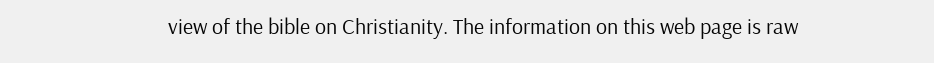view of the bible on Christianity. The information on this web page is raw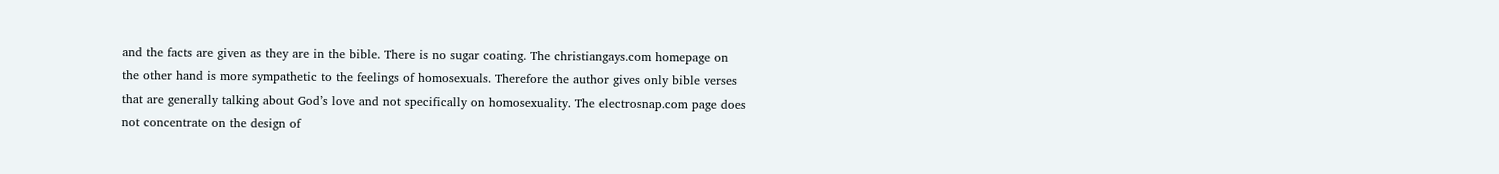and the facts are given as they are in the bible. There is no sugar coating. The christiangays.com homepage on the other hand is more sympathetic to the feelings of homosexuals. Therefore the author gives only bible verses that are generally talking about God’s love and not specifically on homosexuality. The electrosnap.com page does not concentrate on the design of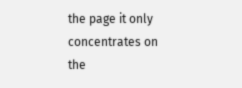the page it only concentrates on the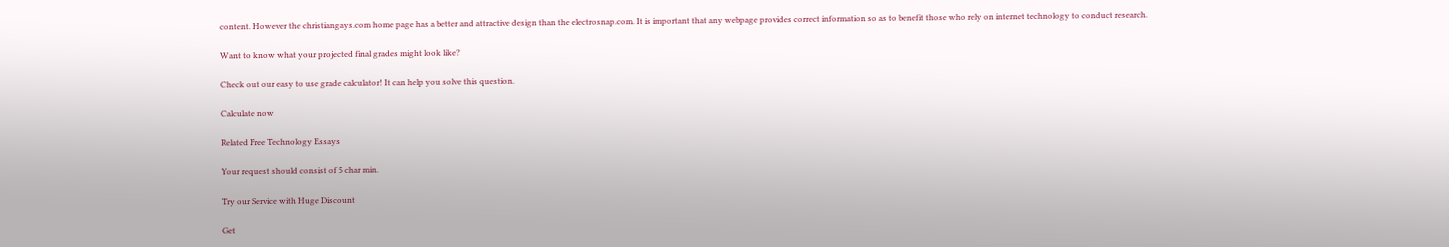content. However the christiangays.com home page has a better and attractive design than the electrosnap.com. It is important that any webpage provides correct information so as to benefit those who rely on internet technology to conduct research.

Want to know what your projected final grades might look like?

Check out our easy to use grade calculator! It can help you solve this question.

Calculate now

Related Free Technology Essays

Your request should consist of 5 char min.

Try our Service with Huge Discount

Get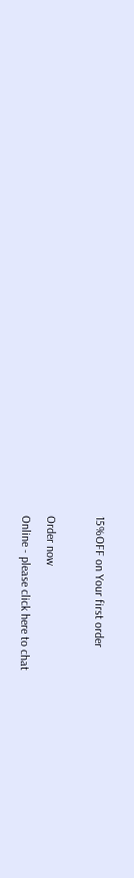15%OFF on Your first order

Order now
Online - please click here to chat